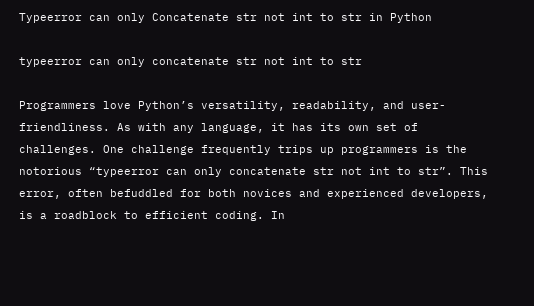Typeerror can only Concatenate str not int to str in Python

typeerror can only concatenate str not int to str

Programmers love Python’s versatility, readability, and user-friendliness. As with any language, it has its own set of challenges. One challenge frequently trips up programmers is the notorious “typeerror can only concatenate str not int to str”. This error, often befuddled for both novices and experienced developers, is a roadblock to efficient coding. In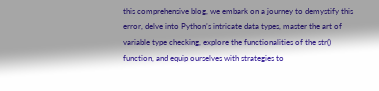this comprehensive blog, we embark on a journey to demystify this error, delve into Python’s intricate data types, master the art of variable type checking, explore the functionalities of the str() function, and equip ourselves with strategies to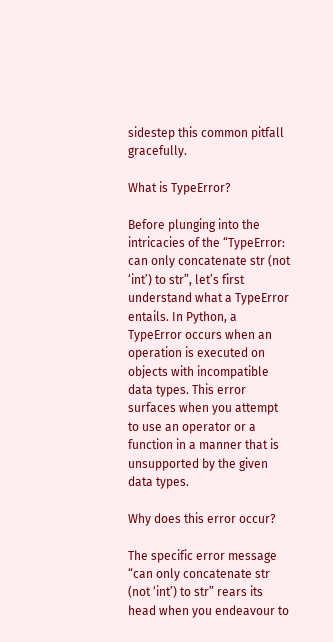sidestep this common pitfall gracefully.

What is TypeError?

Before plunging into the intricacies of the “TypeError: can only concatenate str (not ‘int’) to str”, let’s first understand what a TypeError entails. In Python, a TypeError occurs when an operation is executed on objects with incompatible data types. This error surfaces when you attempt to use an operator or a function in a manner that is unsupported by the given data types.

Why does this error occur?

The specific error message “can only concatenate str (not ‘int’) to str” rears its head when you endeavour to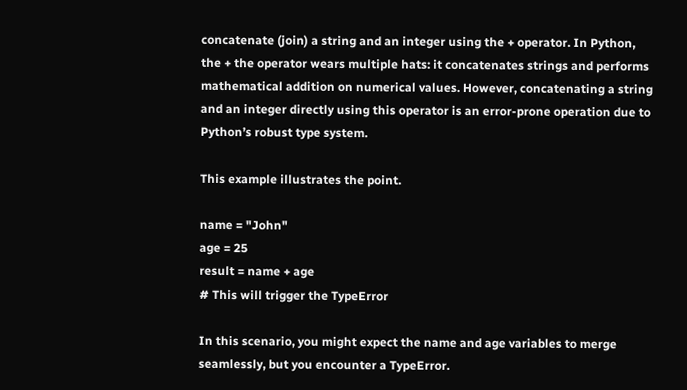concatenate (join) a string and an integer using the + operator. In Python, the + the operator wears multiple hats: it concatenates strings and performs mathematical addition on numerical values. However, concatenating a string and an integer directly using this operator is an error-prone operation due to Python’s robust type system.

This example illustrates the point.

name = "John"
age = 25
result = name + age
# This will trigger the TypeError

In this scenario, you might expect the name and age variables to merge seamlessly, but you encounter a TypeError.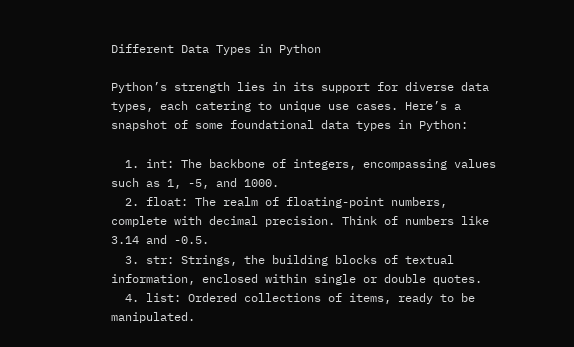Different Data Types in Python

Python’s strength lies in its support for diverse data types, each catering to unique use cases. Here’s a snapshot of some foundational data types in Python:

  1. int: The backbone of integers, encompassing values such as 1, -5, and 1000.
  2. float: The realm of floating-point numbers, complete with decimal precision. Think of numbers like 3.14 and -0.5.
  3. str: Strings, the building blocks of textual information, enclosed within single or double quotes.
  4. list: Ordered collections of items, ready to be manipulated.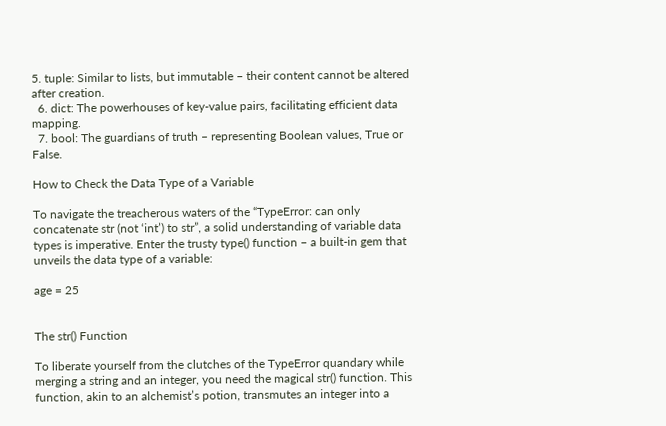5. tuple: Similar to lists, but immutable – their content cannot be altered after creation.
  6. dict: The powerhouses of key-value pairs, facilitating efficient data mapping.
  7. bool: The guardians of truth – representing Boolean values, True or False.

How to Check the Data Type of a Variable

To navigate the treacherous waters of the “TypeError: can only concatenate str (not ‘int’) to str”, a solid understanding of variable data types is imperative. Enter the trusty type() function – a built-in gem that unveils the data type of a variable:

age = 25


The str() Function

To liberate yourself from the clutches of the TypeError quandary while merging a string and an integer, you need the magical str() function. This function, akin to an alchemist’s potion, transmutes an integer into a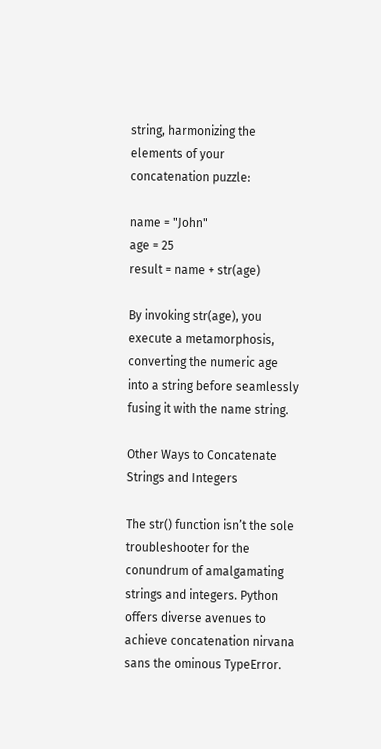string, harmonizing the elements of your concatenation puzzle:

name = "John"
age = 25
result = name + str(age)

By invoking str(age), you execute a metamorphosis, converting the numeric age into a string before seamlessly fusing it with the name string.

Other Ways to Concatenate Strings and Integers

The str() function isn’t the sole troubleshooter for the conundrum of amalgamating strings and integers. Python offers diverse avenues to achieve concatenation nirvana sans the ominous TypeError.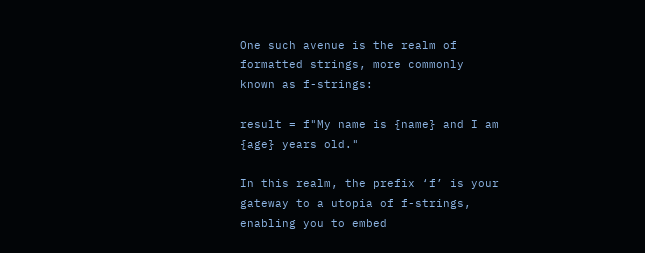One such avenue is the realm of formatted strings, more commonly known as f-strings:

result = f"My name is {name} and I am {age} years old."

In this realm, the prefix ‘f’ is your gateway to a utopia of f-strings, enabling you to embed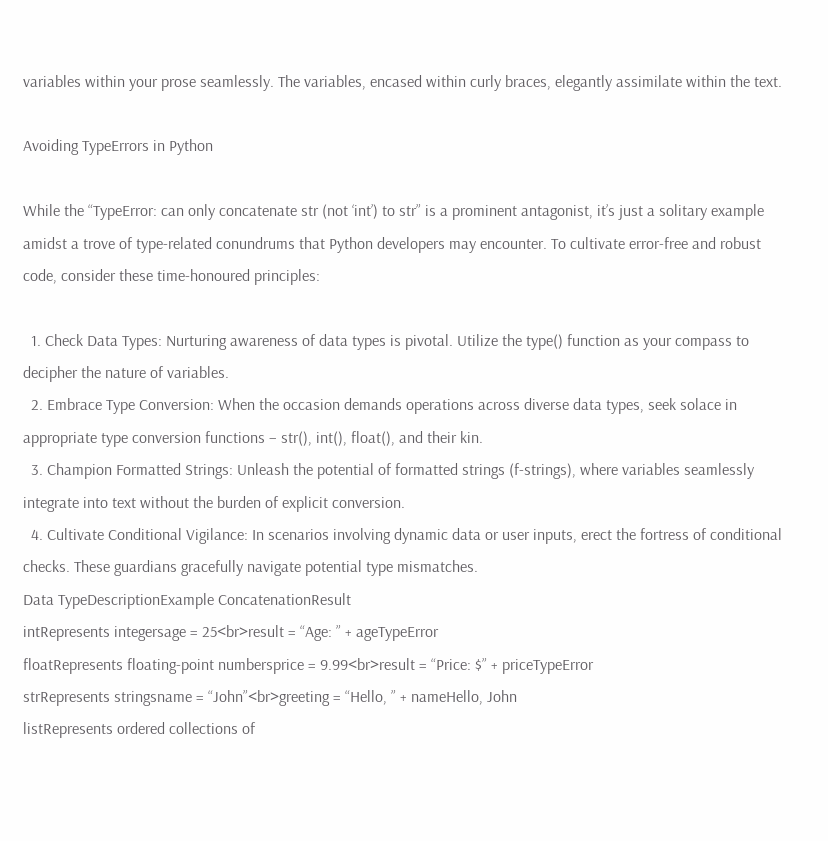variables within your prose seamlessly. The variables, encased within curly braces, elegantly assimilate within the text.

Avoiding TypeErrors in Python

While the “TypeError: can only concatenate str (not ‘int’) to str” is a prominent antagonist, it’s just a solitary example amidst a trove of type-related conundrums that Python developers may encounter. To cultivate error-free and robust code, consider these time-honoured principles:

  1. Check Data Types: Nurturing awareness of data types is pivotal. Utilize the type() function as your compass to decipher the nature of variables.
  2. Embrace Type Conversion: When the occasion demands operations across diverse data types, seek solace in appropriate type conversion functions – str(), int(), float(), and their kin.
  3. Champion Formatted Strings: Unleash the potential of formatted strings (f-strings), where variables seamlessly integrate into text without the burden of explicit conversion.
  4. Cultivate Conditional Vigilance: In scenarios involving dynamic data or user inputs, erect the fortress of conditional checks. These guardians gracefully navigate potential type mismatches.
Data TypeDescriptionExample ConcatenationResult
intRepresents integersage = 25<br>result = “Age: ” + ageTypeError
floatRepresents floating-point numbersprice = 9.99<br>result = “Price: $” + priceTypeError
strRepresents stringsname = “John”<br>greeting = “Hello, ” + nameHello, John
listRepresents ordered collections of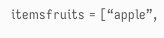itemsfruits = [“apple”,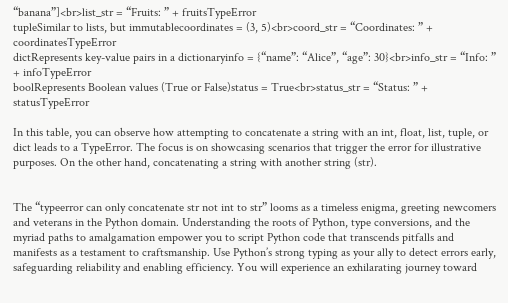“banana”]<br>list_str = “Fruits: ” + fruitsTypeError
tupleSimilar to lists, but immutablecoordinates = (3, 5)<br>coord_str = “Coordinates: ” + coordinatesTypeError
dictRepresents key-value pairs in a dictionaryinfo = {“name”: “Alice”, “age”: 30}<br>info_str = “Info: ” + infoTypeError
boolRepresents Boolean values (True or False)status = True<br>status_str = “Status: ” + statusTypeError

In this table, you can observe how attempting to concatenate a string with an int, float, list, tuple, or dict leads to a TypeError. The focus is on showcasing scenarios that trigger the error for illustrative purposes. On the other hand, concatenating a string with another string (str).


The “typeerror can only concatenate str not int to str” looms as a timeless enigma, greeting newcomers and veterans in the Python domain. Understanding the roots of Python, type conversions, and the myriad paths to amalgamation empower you to script Python code that transcends pitfalls and manifests as a testament to craftsmanship. Use Python’s strong typing as your ally to detect errors early, safeguarding reliability and enabling efficiency. You will experience an exhilarating journey toward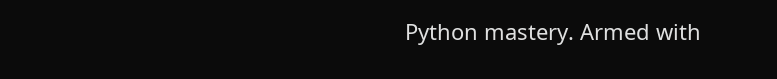Python mastery. Armed with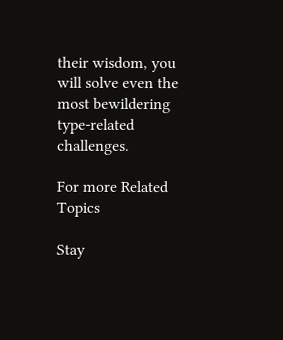their wisdom, you will solve even the most bewildering type-related challenges.

For more Related Topics

Stay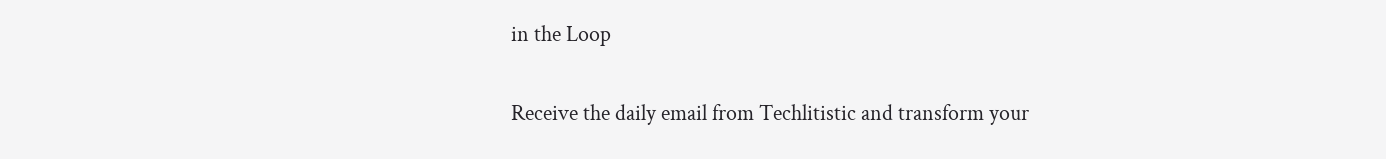in the Loop

Receive the daily email from Techlitistic and transform your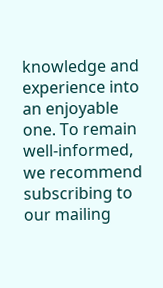knowledge and experience into an enjoyable one. To remain well-informed, we recommend subscribing to our mailing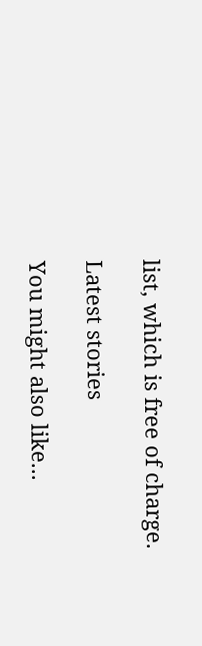list, which is free of charge.

Latest stories

You might also like...